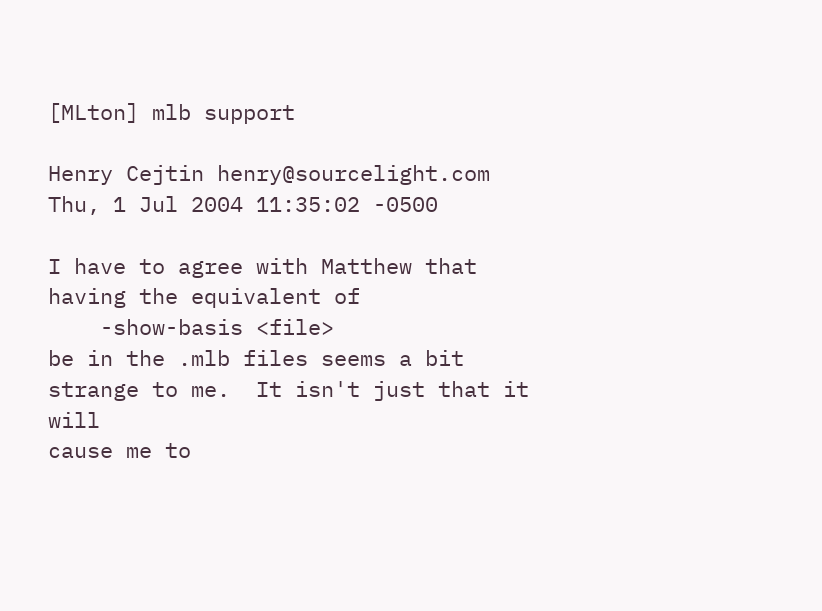[MLton] mlb support

Henry Cejtin henry@sourcelight.com
Thu, 1 Jul 2004 11:35:02 -0500

I have to agree with Matthew that having the equivalent of
    -show-basis <file>
be in the .mlb files seems a bit strange to me.  It isn't just that it will
cause me to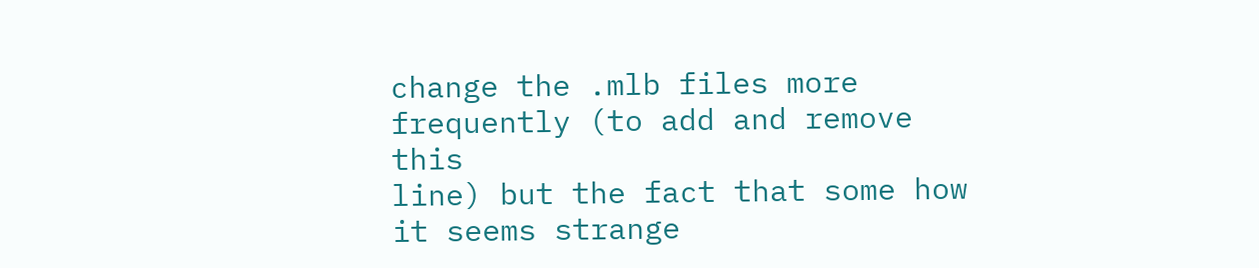change the .mlb files more frequently (to add and remove this
line) but the fact that some how it seems strange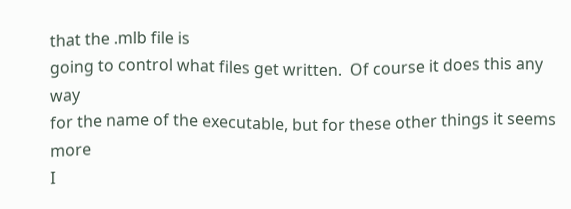that the .mlb file is
going to control what files get written.  Of course it does this any way
for the name of the executable, but for these other things it seems more
I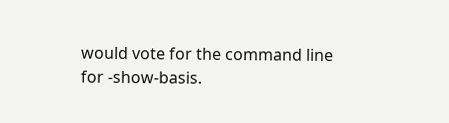would vote for the command line for -show-basis.